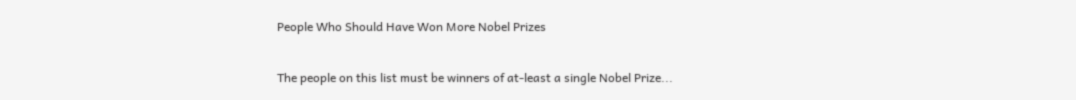People Who Should Have Won More Nobel Prizes

The people on this list must be winners of at-least a single Nobel Prize...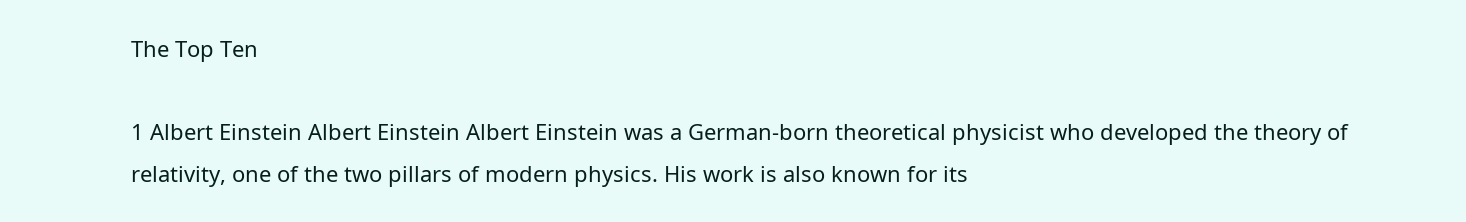The Top Ten

1 Albert Einstein Albert Einstein Albert Einstein was a German-born theoretical physicist who developed the theory of relativity, one of the two pillars of modern physics. His work is also known for its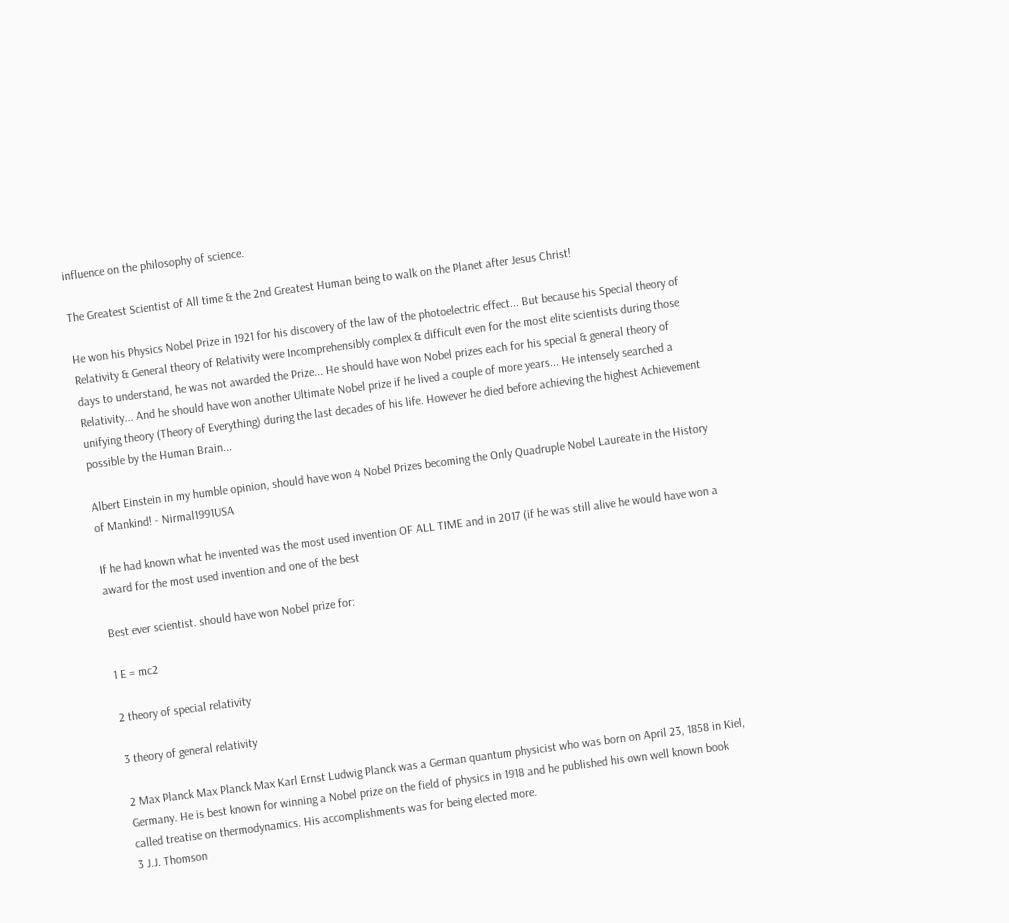influence on the philosophy of science.

The Greatest Scientist of All time & the 2nd Greatest Human being to walk on the Planet after Jesus Christ!

He won his Physics Nobel Prize in 1921 for his discovery of the law of the photoelectric effect... But because his Special theory of Relativity & General theory of Relativity were Incomprehensibly complex & difficult even for the most elite scientists during those days to understand, he was not awarded the Prize... He should have won Nobel prizes each for his special & general theory of Relativity... And he should have won another Ultimate Nobel prize if he lived a couple of more years... He intensely searched a unifying theory (Theory of Everything) during the last decades of his life. However he died before achieving the highest Achievement possible by the Human Brain...

Albert Einstein in my humble opinion, should have won 4 Nobel Prizes becoming the Only Quadruple Nobel Laureate in the History of Mankind! - Nirmal1991USA

If he had known what he invented was the most used invention OF ALL TIME and in 2017 (if he was still alive he would have won a award for the most used invention and one of the best

Best ever scientist. should have won Nobel prize for:

1 E = mc2

2 theory of special relativity

3 theory of general relativity

2 Max Planck Max Planck Max Karl Ernst Ludwig Planck was a German quantum physicist who was born on April 23, 1858 in Kiel, Germany. He is best known for winning a Nobel prize on the field of physics in 1918 and he published his own well known book called treatise on thermodynamics. His accomplishments was for being elected more.
3 J.J. Thomson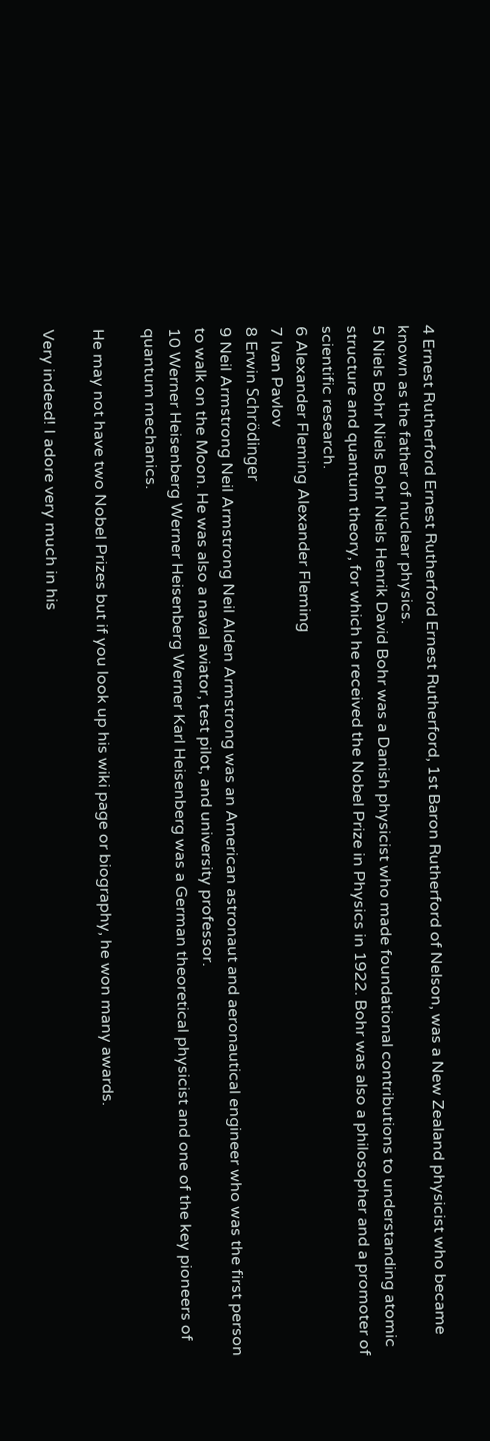4 Ernest Rutherford Ernest Rutherford Ernest Rutherford, 1st Baron Rutherford of Nelson, was a New Zealand physicist who became known as the father of nuclear physics.
5 Niels Bohr Niels Bohr Niels Henrik David Bohr was a Danish physicist who made foundational contributions to understanding atomic structure and quantum theory, for which he received the Nobel Prize in Physics in 1922. Bohr was also a philosopher and a promoter of scientific research.
6 Alexander Fleming Alexander Fleming
7 Ivan Pavlov
8 Erwin Schrödinger
9 Neil Armstrong Neil Armstrong Neil Alden Armstrong was an American astronaut and aeronautical engineer who was the first person to walk on the Moon. He was also a naval aviator, test pilot, and university professor.
10 Werner Heisenberg Werner Heisenberg Werner Karl Heisenberg was a German theoretical physicist and one of the key pioneers of quantum mechanics.

He may not have two Nobel Prizes but if you look up his wiki page or biography, he won many awards.

Very indeed! I adore very much in his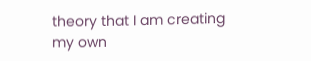theory that I am creating my own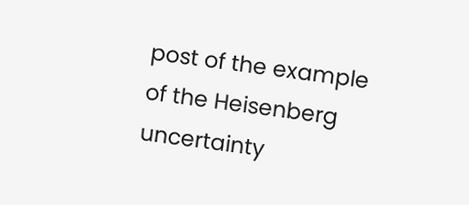post of the example of the Heisenberg uncertainty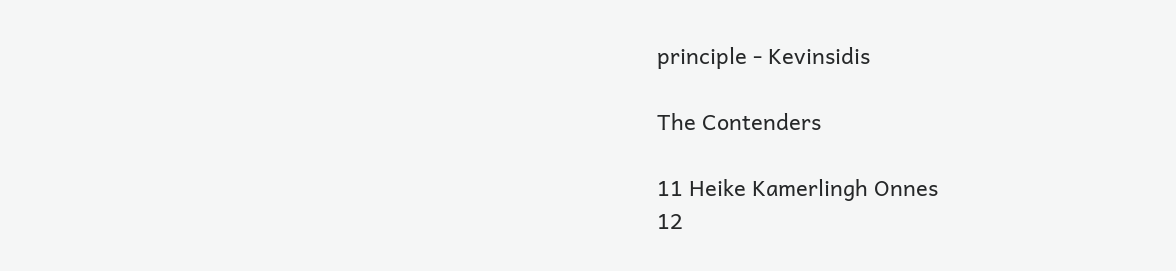principle - Kevinsidis

The Contenders

11 Heike Kamerlingh Onnes
12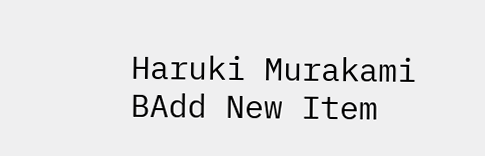Haruki Murakami
BAdd New Item